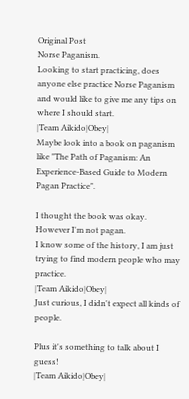Original Post
Norse Paganism.
Looking to start practicing, does anyone else practice Norse Paganism and would like to give me any tips on where I should start.
|Team Aikido|Obey|
Maybe look into a book on paganism like "The Path of Paganism: An Experience-Based Guide to Modern Pagan Practice".

I thought the book was okay. However I'm not pagan.
I know some of the history, I am just trying to find modern people who may practice.
|Team Aikido|Obey|
Just curious, I didn't expect all kinds of people.

Plus it's something to talk about I guess!
|Team Aikido|Obey|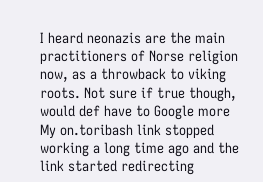I heard neonazis are the main practitioners of Norse religion now, as a throwback to viking roots. Not sure if true though, would def have to Google more
My on.toribash link stopped working a long time ago and the link started redirecting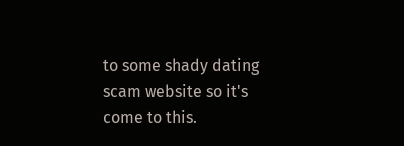to some shady dating scam website so it's come to this.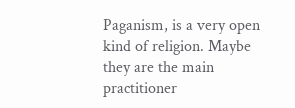Paganism, is a very open kind of religion. Maybe they are the main practitioner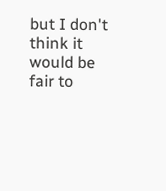but I don't think it would be fair to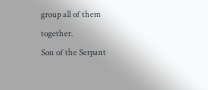group all of them together.
Son of the Serpant